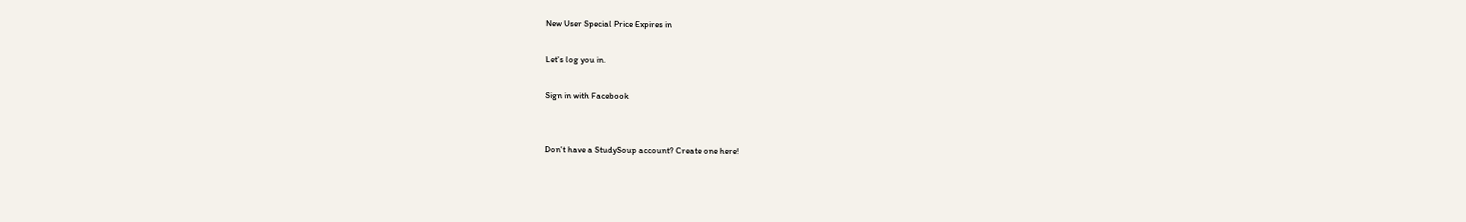New User Special Price Expires in

Let's log you in.

Sign in with Facebook


Don't have a StudySoup account? Create one here!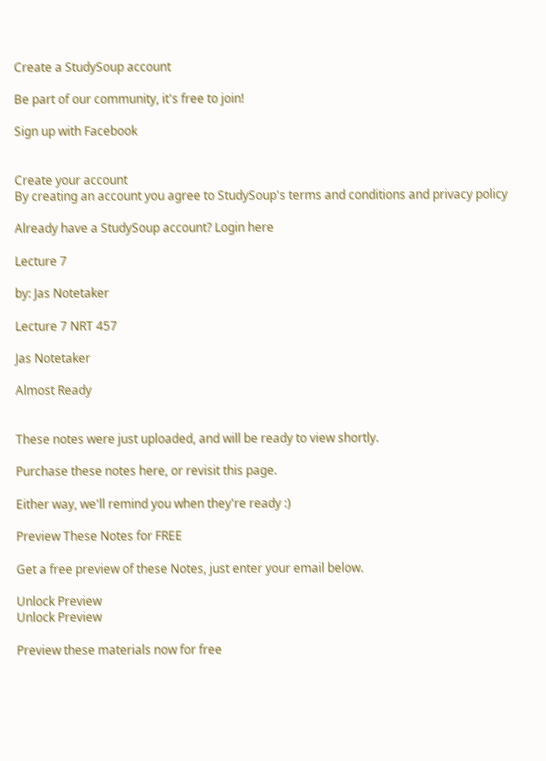Create a StudySoup account

Be part of our community, it's free to join!

Sign up with Facebook


Create your account
By creating an account you agree to StudySoup's terms and conditions and privacy policy

Already have a StudySoup account? Login here

Lecture 7

by: Jas Notetaker

Lecture 7 NRT 457

Jas Notetaker

Almost Ready


These notes were just uploaded, and will be ready to view shortly.

Purchase these notes here, or revisit this page.

Either way, we'll remind you when they're ready :)

Preview These Notes for FREE

Get a free preview of these Notes, just enter your email below.

Unlock Preview
Unlock Preview

Preview these materials now for free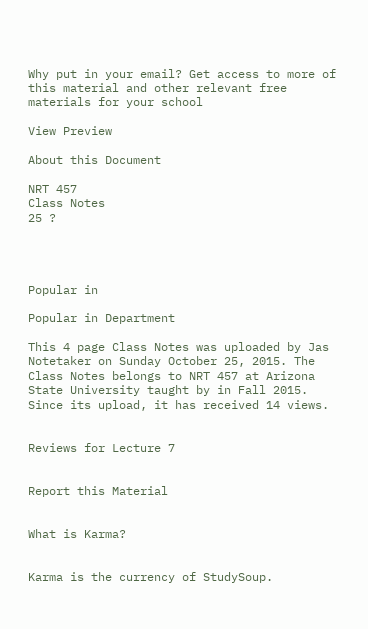Why put in your email? Get access to more of this material and other relevant free materials for your school

View Preview

About this Document

NRT 457
Class Notes
25 ?




Popular in

Popular in Department

This 4 page Class Notes was uploaded by Jas Notetaker on Sunday October 25, 2015. The Class Notes belongs to NRT 457 at Arizona State University taught by in Fall 2015. Since its upload, it has received 14 views.


Reviews for Lecture 7


Report this Material


What is Karma?


Karma is the currency of StudySoup.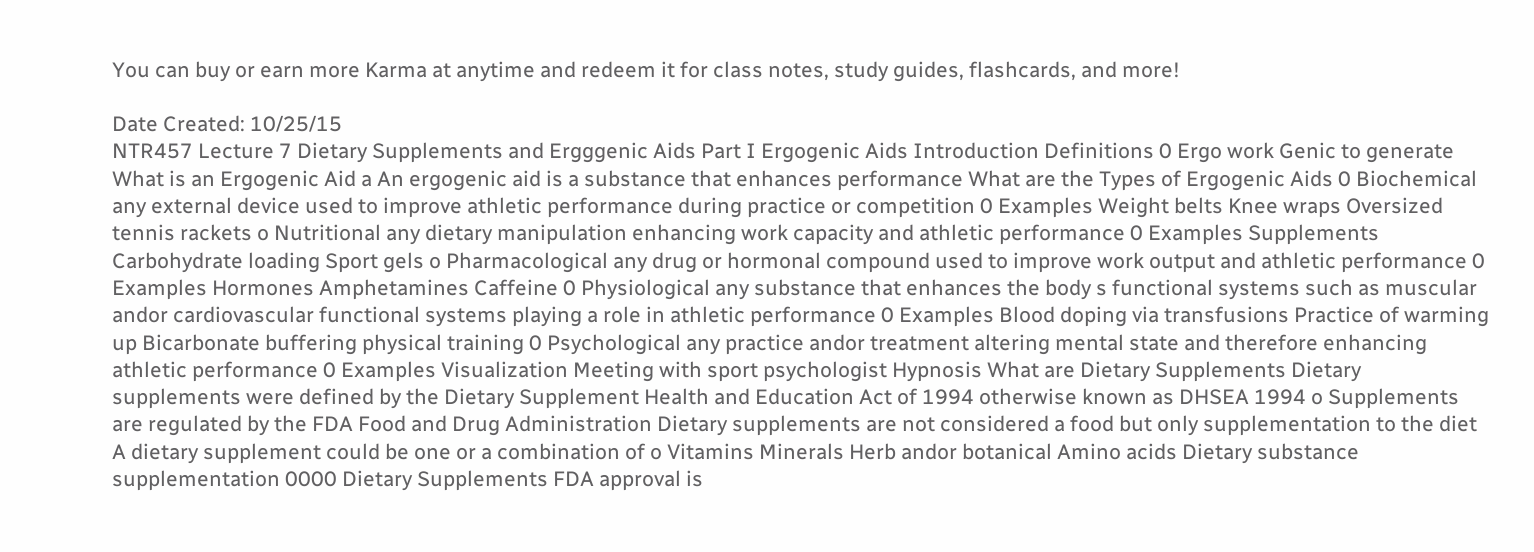You can buy or earn more Karma at anytime and redeem it for class notes, study guides, flashcards, and more!

Date Created: 10/25/15
NTR457 Lecture 7 Dietary Supplements and Ergggenic Aids Part I Ergogenic Aids Introduction Definitions 0 Ergo work Genic to generate What is an Ergogenic Aid a An ergogenic aid is a substance that enhances performance What are the Types of Ergogenic Aids 0 Biochemical any external device used to improve athletic performance during practice or competition 0 Examples Weight belts Knee wraps Oversized tennis rackets o Nutritional any dietary manipulation enhancing work capacity and athletic performance 0 Examples Supplements Carbohydrate loading Sport gels o Pharmacological any drug or hormonal compound used to improve work output and athletic performance 0 Examples Hormones Amphetamines Caffeine 0 Physiological any substance that enhances the body s functional systems such as muscular andor cardiovascular functional systems playing a role in athletic performance 0 Examples Blood doping via transfusions Practice of warming up Bicarbonate buffering physical training 0 Psychological any practice andor treatment altering mental state and therefore enhancing athletic performance 0 Examples Visualization Meeting with sport psychologist Hypnosis What are Dietary Supplements Dietary supplements were defined by the Dietary Supplement Health and Education Act of 1994 otherwise known as DHSEA 1994 o Supplements are regulated by the FDA Food and Drug Administration Dietary supplements are not considered a food but only supplementation to the diet A dietary supplement could be one or a combination of o Vitamins Minerals Herb andor botanical Amino acids Dietary substance supplementation 0000 Dietary Supplements FDA approval is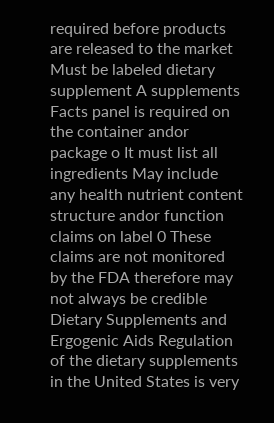required before products are released to the market Must be labeled dietary supplement A supplements Facts panel is required on the container andor package o It must list all ingredients May include any health nutrient content structure andor function claims on label 0 These claims are not monitored by the FDA therefore may not always be credible Dietary Supplements and Ergogenic Aids Regulation of the dietary supplements in the United States is very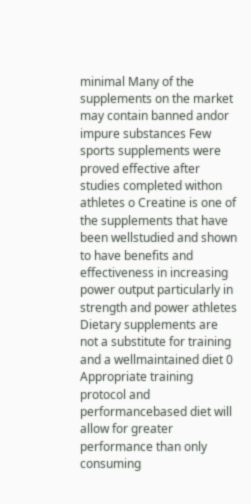minimal Many of the supplements on the market may contain banned andor impure substances Few sports supplements were proved effective after studies completed withon athletes o Creatine is one of the supplements that have been wellstudied and shown to have benefits and effectiveness in increasing power output particularly in strength and power athletes Dietary supplements are not a substitute for training and a wellmaintained diet 0 Appropriate training protocol and performancebased diet will allow for greater performance than only consuming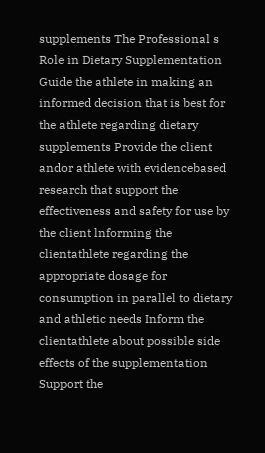supplements The Professional s Role in Dietary Supplementation Guide the athlete in making an informed decision that is best for the athlete regarding dietary supplements Provide the client andor athlete with evidencebased research that support the effectiveness and safety for use by the client lnforming the clientathlete regarding the appropriate dosage for consumption in parallel to dietary and athletic needs Inform the clientathlete about possible side effects of the supplementation Support the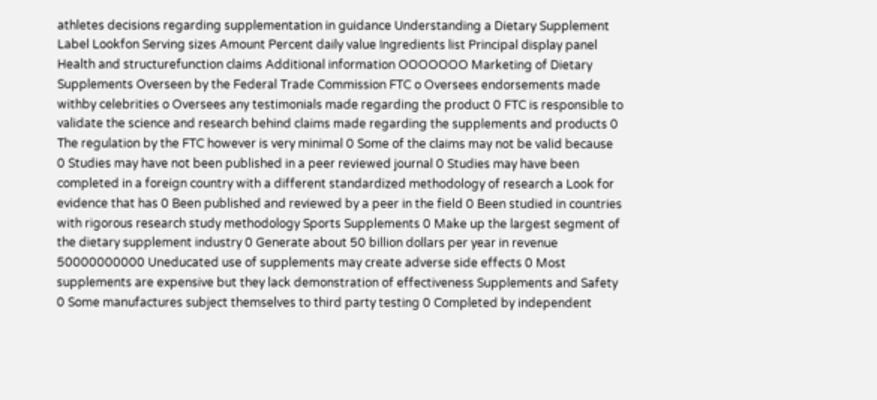athletes decisions regarding supplementation in guidance Understanding a Dietary Supplement Label Lookfon Serving sizes Amount Percent daily value Ingredients list Principal display panel Health and structurefunction claims Additional information OOOOOOO Marketing of Dietary Supplements Overseen by the Federal Trade Commission FTC o Oversees endorsements made withby celebrities o Oversees any testimonials made regarding the product 0 FTC is responsible to validate the science and research behind claims made regarding the supplements and products 0 The regulation by the FTC however is very minimal 0 Some of the claims may not be valid because 0 Studies may have not been published in a peer reviewed journal 0 Studies may have been completed in a foreign country with a different standardized methodology of research a Look for evidence that has 0 Been published and reviewed by a peer in the field 0 Been studied in countries with rigorous research study methodology Sports Supplements 0 Make up the largest segment of the dietary supplement industry 0 Generate about 50 billion dollars per year in revenue 50000000000 Uneducated use of supplements may create adverse side effects 0 Most supplements are expensive but they lack demonstration of effectiveness Supplements and Safety 0 Some manufactures subject themselves to third party testing 0 Completed by independent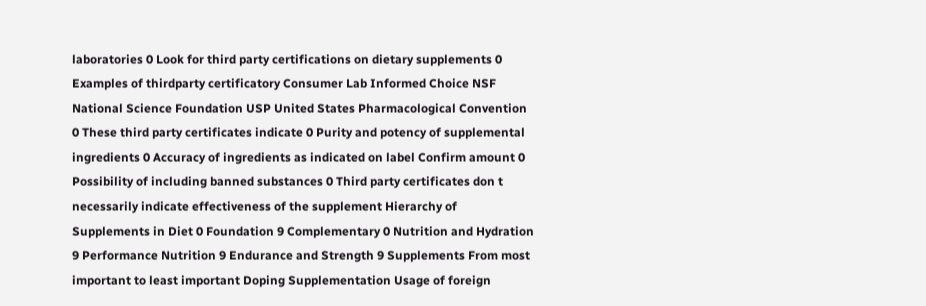laboratories 0 Look for third party certifications on dietary supplements 0 Examples of thirdparty certificatory Consumer Lab Informed Choice NSF National Science Foundation USP United States Pharmacological Convention 0 These third party certificates indicate 0 Purity and potency of supplemental ingredients 0 Accuracy of ingredients as indicated on label Confirm amount 0 Possibility of including banned substances 0 Third party certificates don t necessarily indicate effectiveness of the supplement Hierarchy of Supplements in Diet 0 Foundation 9 Complementary 0 Nutrition and Hydration 9 Performance Nutrition 9 Endurance and Strength 9 Supplements From most important to least important Doping Supplementation Usage of foreign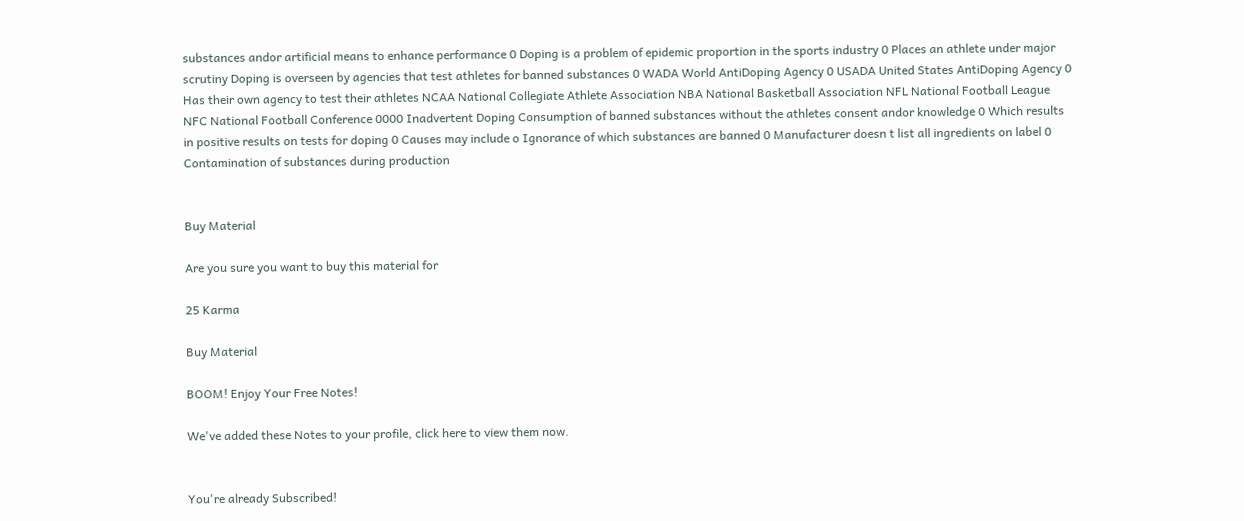substances andor artificial means to enhance performance 0 Doping is a problem of epidemic proportion in the sports industry 0 Places an athlete under major scrutiny Doping is overseen by agencies that test athletes for banned substances 0 WADA World AntiDoping Agency 0 USADA United States AntiDoping Agency 0 Has their own agency to test their athletes NCAA National Collegiate Athlete Association NBA National Basketball Association NFL National Football League NFC National Football Conference 0000 Inadvertent Doping Consumption of banned substances without the athletes consent andor knowledge 0 Which results in positive results on tests for doping 0 Causes may include o Ignorance of which substances are banned 0 Manufacturer doesn t list all ingredients on label 0 Contamination of substances during production


Buy Material

Are you sure you want to buy this material for

25 Karma

Buy Material

BOOM! Enjoy Your Free Notes!

We've added these Notes to your profile, click here to view them now.


You're already Subscribed!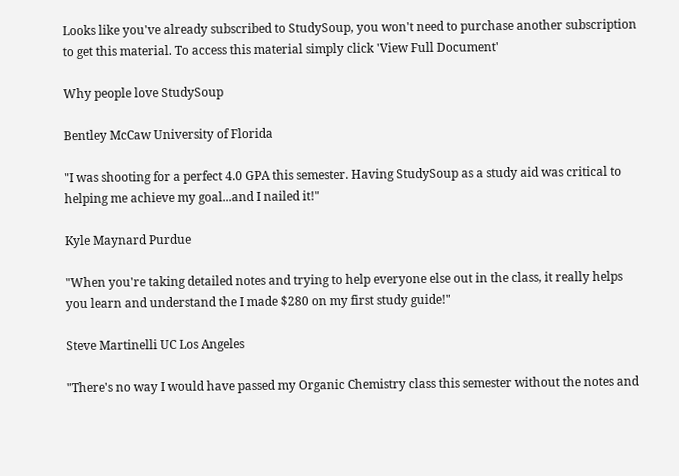Looks like you've already subscribed to StudySoup, you won't need to purchase another subscription to get this material. To access this material simply click 'View Full Document'

Why people love StudySoup

Bentley McCaw University of Florida

"I was shooting for a perfect 4.0 GPA this semester. Having StudySoup as a study aid was critical to helping me achieve my goal...and I nailed it!"

Kyle Maynard Purdue

"When you're taking detailed notes and trying to help everyone else out in the class, it really helps you learn and understand the I made $280 on my first study guide!"

Steve Martinelli UC Los Angeles

"There's no way I would have passed my Organic Chemistry class this semester without the notes and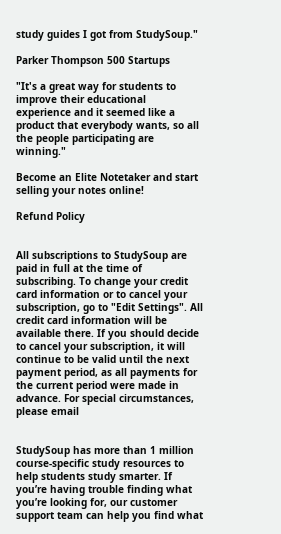study guides I got from StudySoup."

Parker Thompson 500 Startups

"It's a great way for students to improve their educational experience and it seemed like a product that everybody wants, so all the people participating are winning."

Become an Elite Notetaker and start selling your notes online!

Refund Policy


All subscriptions to StudySoup are paid in full at the time of subscribing. To change your credit card information or to cancel your subscription, go to "Edit Settings". All credit card information will be available there. If you should decide to cancel your subscription, it will continue to be valid until the next payment period, as all payments for the current period were made in advance. For special circumstances, please email


StudySoup has more than 1 million course-specific study resources to help students study smarter. If you’re having trouble finding what you’re looking for, our customer support team can help you find what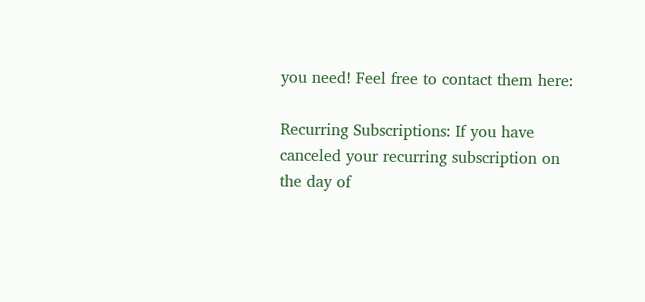you need! Feel free to contact them here:

Recurring Subscriptions: If you have canceled your recurring subscription on the day of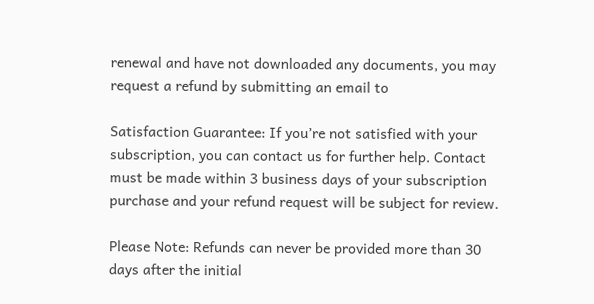renewal and have not downloaded any documents, you may request a refund by submitting an email to

Satisfaction Guarantee: If you’re not satisfied with your subscription, you can contact us for further help. Contact must be made within 3 business days of your subscription purchase and your refund request will be subject for review.

Please Note: Refunds can never be provided more than 30 days after the initial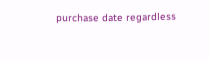purchase date regardless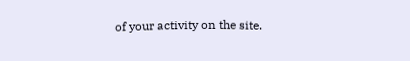of your activity on the site.